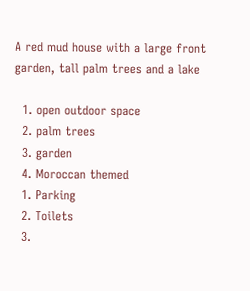A red mud house with a large front garden, tall palm trees and a lake

  1. open outdoor space
  2. palm trees
  3. garden
  4. Moroccan themed
  1. Parking
  2. Toilets
  3.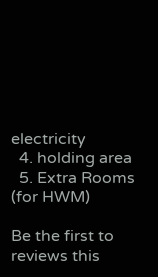electricity
  4. holding area
  5. Extra Rooms (for HWM)

Be the first to reviews this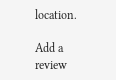location.

Add a review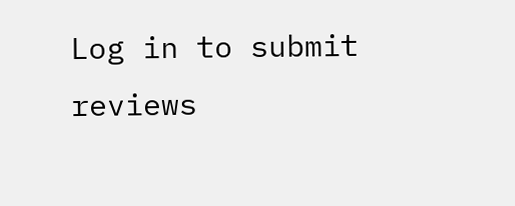Log in to submit reviews